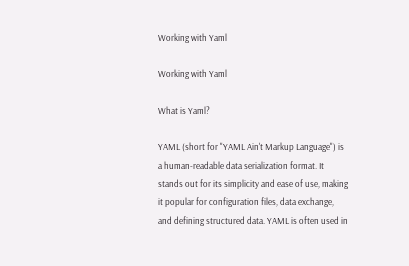Working with Yaml

Working with Yaml

What is Yaml?

YAML (short for "YAML Ain't Markup Language") is a human-readable data serialization format. It stands out for its simplicity and ease of use, making it popular for configuration files, data exchange, and defining structured data. YAML is often used in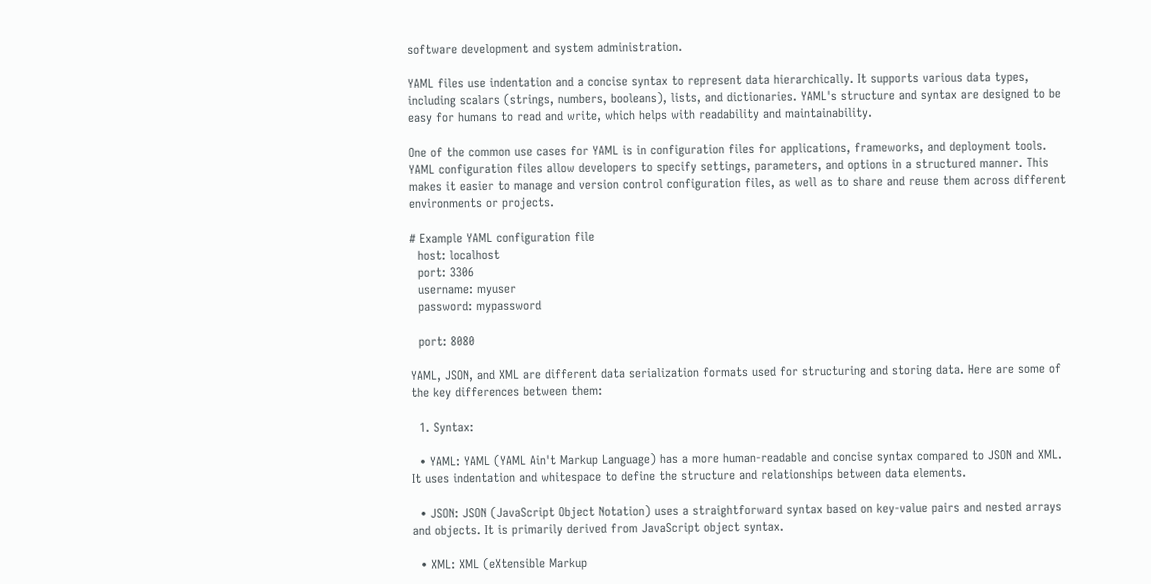software development and system administration.

YAML files use indentation and a concise syntax to represent data hierarchically. It supports various data types, including scalars (strings, numbers, booleans), lists, and dictionaries. YAML's structure and syntax are designed to be easy for humans to read and write, which helps with readability and maintainability.

One of the common use cases for YAML is in configuration files for applications, frameworks, and deployment tools. YAML configuration files allow developers to specify settings, parameters, and options in a structured manner. This makes it easier to manage and version control configuration files, as well as to share and reuse them across different environments or projects.

# Example YAML configuration file
  host: localhost
  port: 3306
  username: myuser
  password: mypassword

  port: 8080

YAML, JSON, and XML are different data serialization formats used for structuring and storing data. Here are some of the key differences between them:

  1. Syntax:

  • YAML: YAML (YAML Ain't Markup Language) has a more human-readable and concise syntax compared to JSON and XML. It uses indentation and whitespace to define the structure and relationships between data elements.

  • JSON: JSON (JavaScript Object Notation) uses a straightforward syntax based on key-value pairs and nested arrays and objects. It is primarily derived from JavaScript object syntax.

  • XML: XML (eXtensible Markup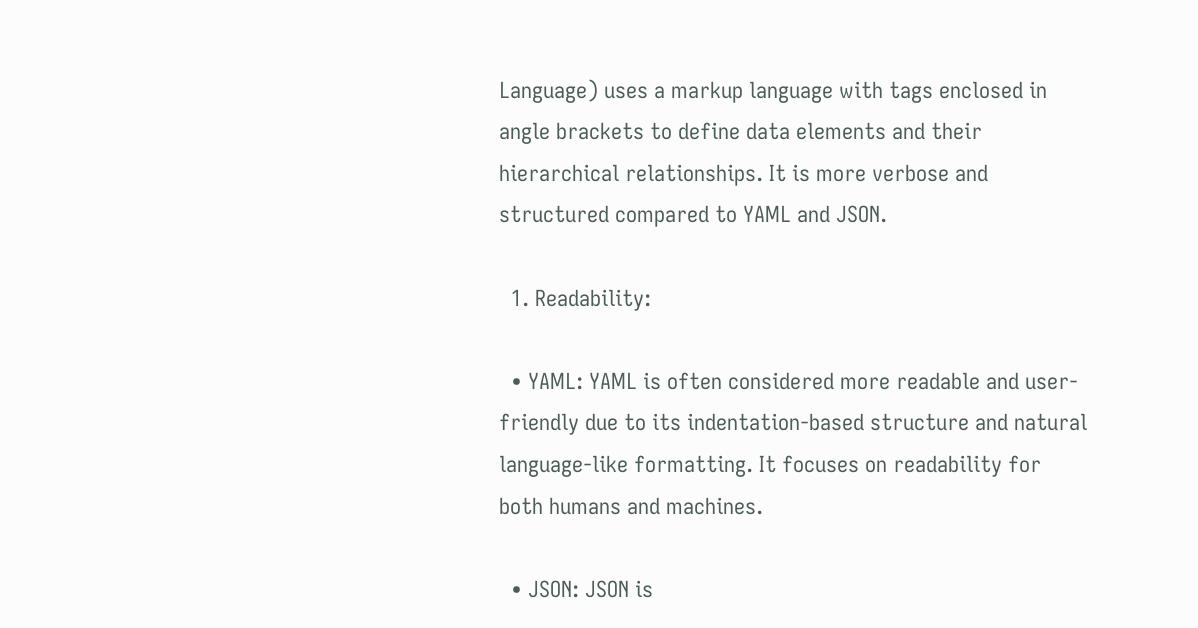Language) uses a markup language with tags enclosed in angle brackets to define data elements and their hierarchical relationships. It is more verbose and structured compared to YAML and JSON.

  1. Readability:

  • YAML: YAML is often considered more readable and user-friendly due to its indentation-based structure and natural language-like formatting. It focuses on readability for both humans and machines.

  • JSON: JSON is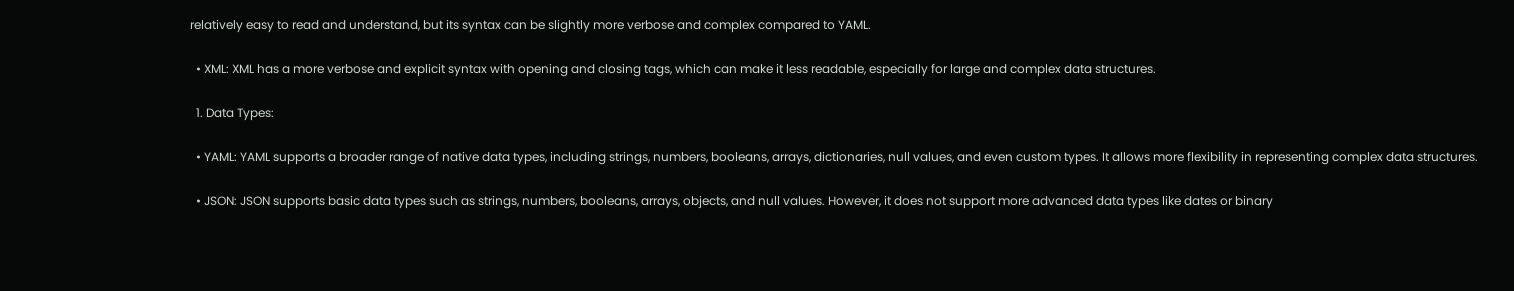relatively easy to read and understand, but its syntax can be slightly more verbose and complex compared to YAML.

  • XML: XML has a more verbose and explicit syntax with opening and closing tags, which can make it less readable, especially for large and complex data structures.

  1. Data Types:

  • YAML: YAML supports a broader range of native data types, including strings, numbers, booleans, arrays, dictionaries, null values, and even custom types. It allows more flexibility in representing complex data structures.

  • JSON: JSON supports basic data types such as strings, numbers, booleans, arrays, objects, and null values. However, it does not support more advanced data types like dates or binary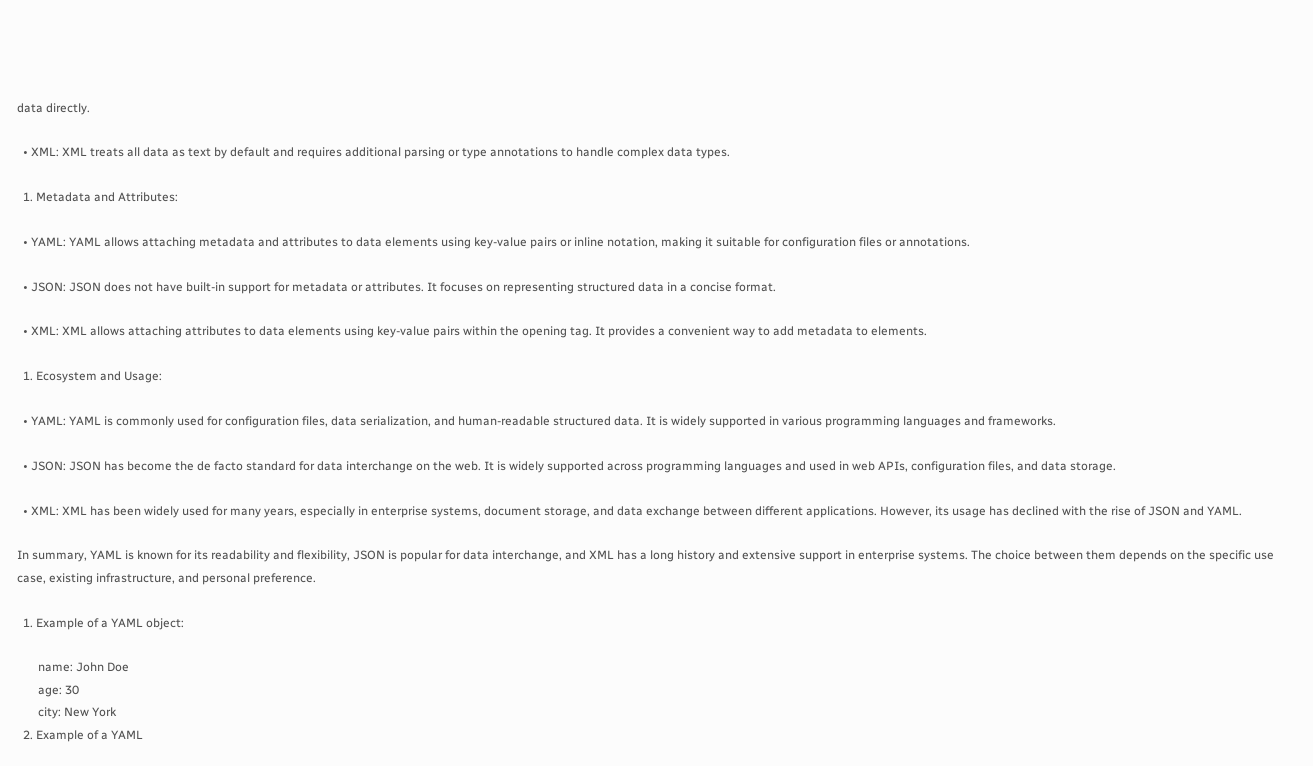data directly.

  • XML: XML treats all data as text by default and requires additional parsing or type annotations to handle complex data types.

  1. Metadata and Attributes:

  • YAML: YAML allows attaching metadata and attributes to data elements using key-value pairs or inline notation, making it suitable for configuration files or annotations.

  • JSON: JSON does not have built-in support for metadata or attributes. It focuses on representing structured data in a concise format.

  • XML: XML allows attaching attributes to data elements using key-value pairs within the opening tag. It provides a convenient way to add metadata to elements.

  1. Ecosystem and Usage:

  • YAML: YAML is commonly used for configuration files, data serialization, and human-readable structured data. It is widely supported in various programming languages and frameworks.

  • JSON: JSON has become the de facto standard for data interchange on the web. It is widely supported across programming languages and used in web APIs, configuration files, and data storage.

  • XML: XML has been widely used for many years, especially in enterprise systems, document storage, and data exchange between different applications. However, its usage has declined with the rise of JSON and YAML.

In summary, YAML is known for its readability and flexibility, JSON is popular for data interchange, and XML has a long history and extensive support in enterprise systems. The choice between them depends on the specific use case, existing infrastructure, and personal preference.

  1. Example of a YAML object:

       name: John Doe
       age: 30
       city: New York
  2. Example of a YAML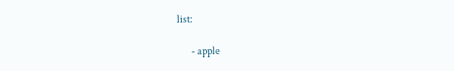list:

       - apple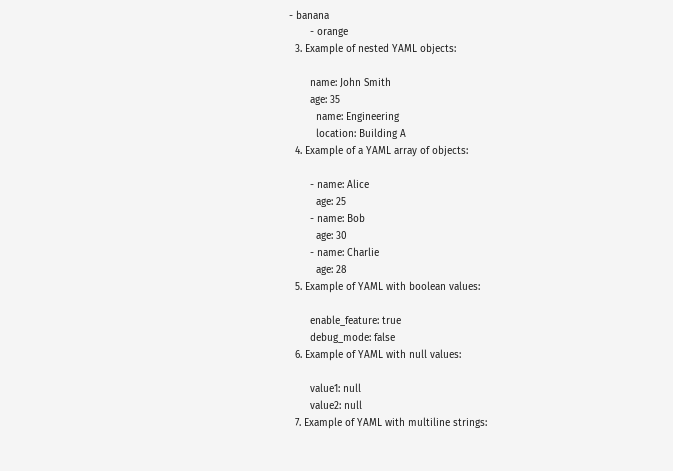- banana
       - orange
  3. Example of nested YAML objects:

       name: John Smith
       age: 35
         name: Engineering
         location: Building A
  4. Example of a YAML array of objects:

       - name: Alice
         age: 25
       - name: Bob
         age: 30
       - name: Charlie
         age: 28
  5. Example of YAML with boolean values:

       enable_feature: true
       debug_mode: false
  6. Example of YAML with null values:

       value1: null
       value2: null
  7. Example of YAML with multiline strings: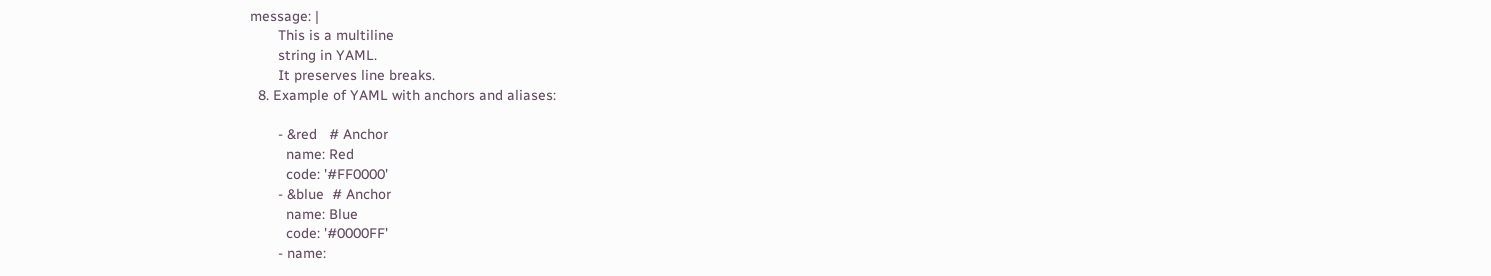message: |
       This is a multiline
       string in YAML.
       It preserves line breaks.
  8. Example of YAML with anchors and aliases:

       - &red   # Anchor
         name: Red
         code: '#FF0000'
       - &blue  # Anchor
         name: Blue
         code: '#0000FF'
       - name: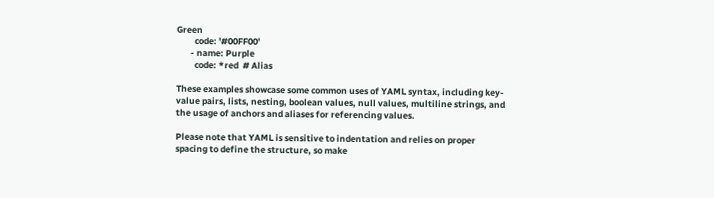Green
         code: '#00FF00'
       - name: Purple
         code: *red  # Alias

These examples showcase some common uses of YAML syntax, including key-value pairs, lists, nesting, boolean values, null values, multiline strings, and the usage of anchors and aliases for referencing values.

Please note that YAML is sensitive to indentation and relies on proper spacing to define the structure, so make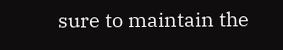sure to maintain the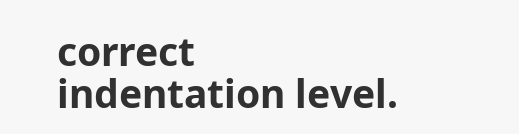correct indentation level.